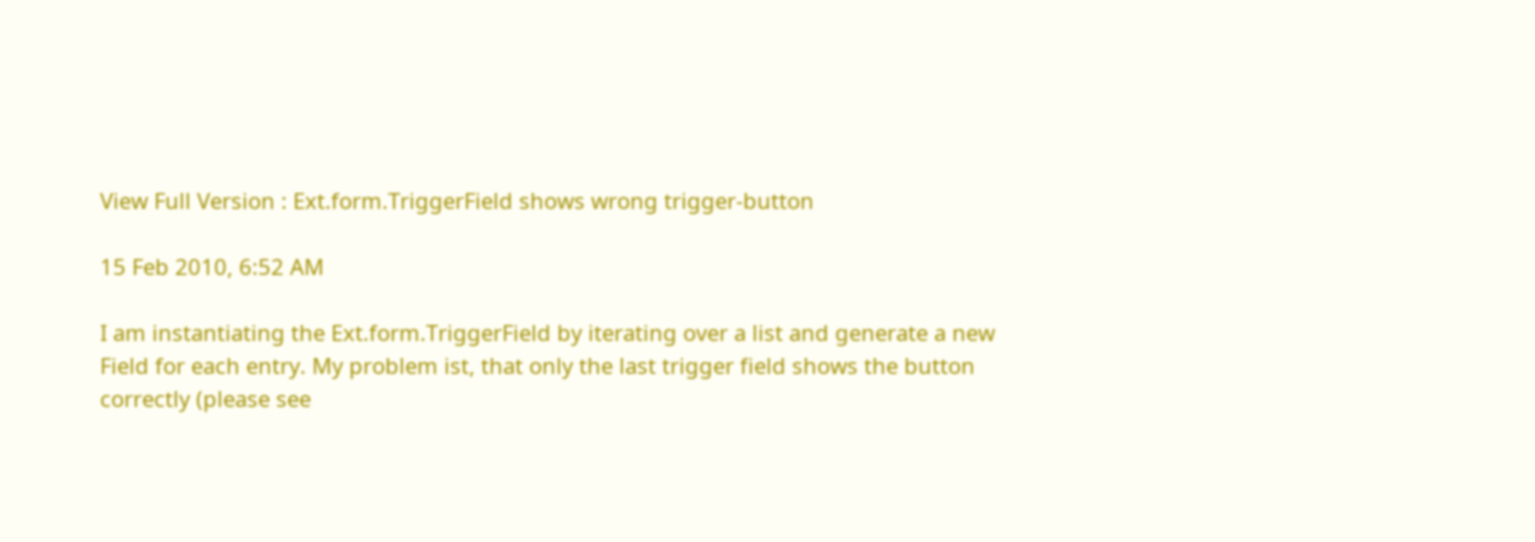View Full Version : Ext.form.TriggerField shows wrong trigger-button

15 Feb 2010, 6:52 AM

I am instantiating the Ext.form.TriggerField by iterating over a list and generate a new
Field for each entry. My problem ist, that only the last trigger field shows the button
correctly (please see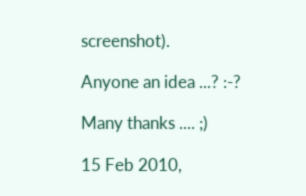screenshot).

Anyone an idea ...? :-?

Many thanks .... ;)

15 Feb 2010,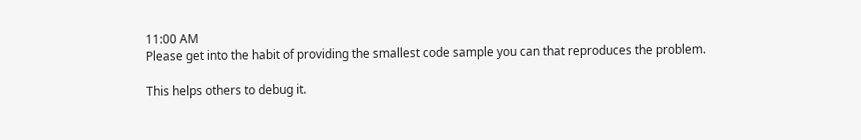11:00 AM
Please get into the habit of providing the smallest code sample you can that reproduces the problem.

This helps others to debug it.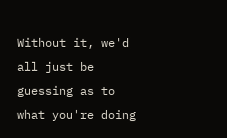Without it, we'd all just be guessing as to what you're doing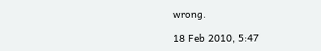wrong.

18 Feb 2010, 5:47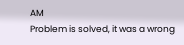AM
Problem is solved, it was a wrong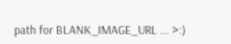path for BLANK_IMAGE_URL ... >:)